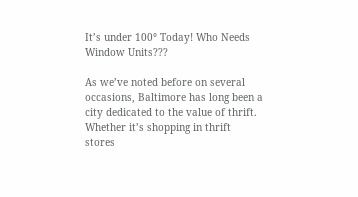It’s under 100° Today! Who Needs Window Units???

As we’ve noted before on several occasions, Baltimore has long been a city dedicated to the value of thrift. Whether it’s shopping in thrift stores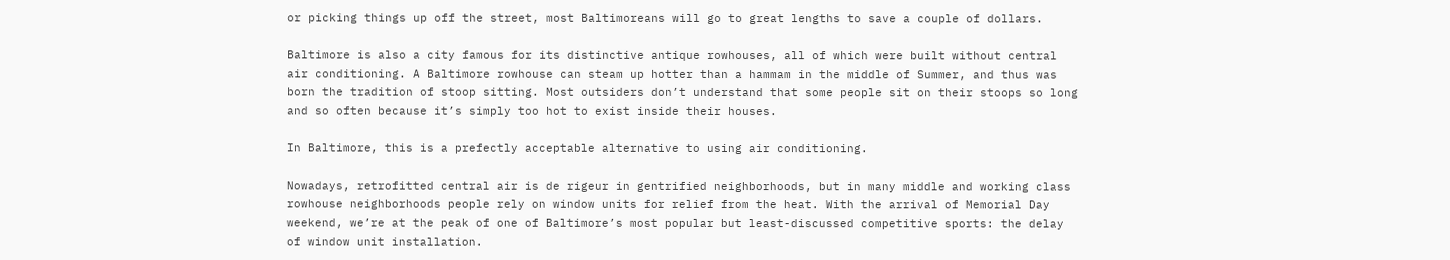or picking things up off the street, most Baltimoreans will go to great lengths to save a couple of dollars.

Baltimore is also a city famous for its distinctive antique rowhouses, all of which were built without central air conditioning. A Baltimore rowhouse can steam up hotter than a hammam in the middle of Summer, and thus was born the tradition of stoop sitting. Most outsiders don’t understand that some people sit on their stoops so long and so often because it’s simply too hot to exist inside their houses.

In Baltimore, this is a prefectly acceptable alternative to using air conditioning.

Nowadays, retrofitted central air is de rigeur in gentrified neighborhoods, but in many middle and working class rowhouse neighborhoods people rely on window units for relief from the heat. With the arrival of Memorial Day weekend, we’re at the peak of one of Baltimore’s most popular but least-discussed competitive sports: the delay of window unit installation.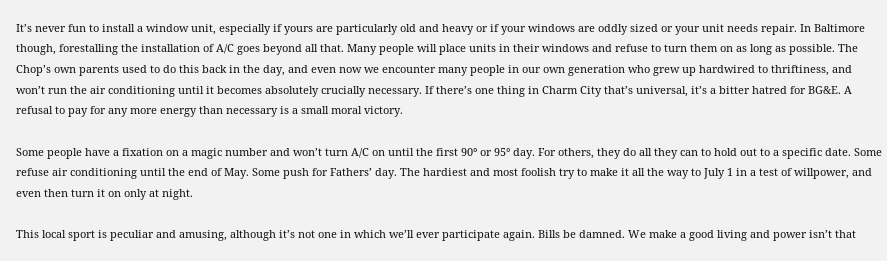It’s never fun to install a window unit, especially if yours are particularly old and heavy or if your windows are oddly sized or your unit needs repair. In Baltimore though, forestalling the installation of A/C goes beyond all that. Many people will place units in their windows and refuse to turn them on as long as possible. The Chop’s own parents used to do this back in the day, and even now we encounter many people in our own generation who grew up hardwired to thriftiness, and won’t run the air conditioning until it becomes absolutely crucially necessary. If there’s one thing in Charm City that’s universal, it’s a bitter hatred for BG&E. A refusal to pay for any more energy than necessary is a small moral victory.

Some people have a fixation on a magic number and won’t turn A/C on until the first 90° or 95° day. For others, they do all they can to hold out to a specific date. Some refuse air conditioning until the end of May. Some push for Fathers’ day. The hardiest and most foolish try to make it all the way to July 1 in a test of willpower, and even then turn it on only at night.

This local sport is peculiar and amusing, although it’s not one in which we’ll ever participate again. Bills be damned. We make a good living and power isn’t that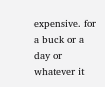expensive. for a buck or a day or whatever it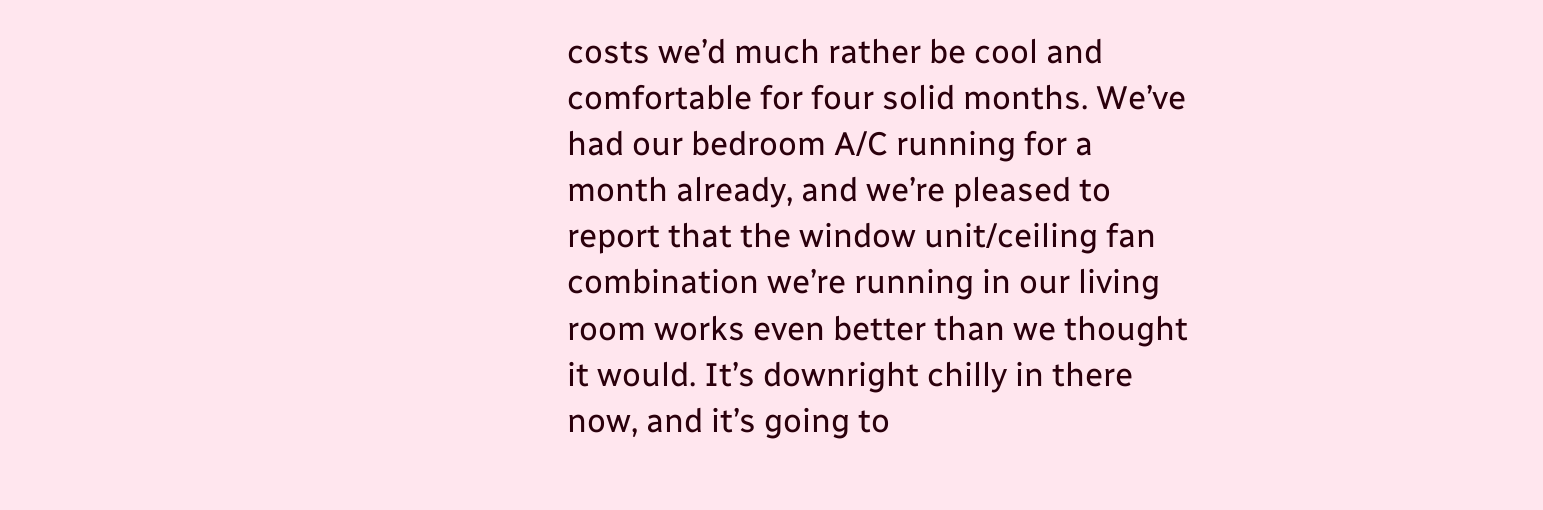costs we’d much rather be cool and comfortable for four solid months. We’ve had our bedroom A/C running for a month already, and we’re pleased to report that the window unit/ceiling fan combination we’re running in our living room works even better than we thought it would. It’s downright chilly in there now, and it’s going to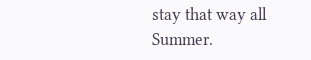stay that way all Summer.